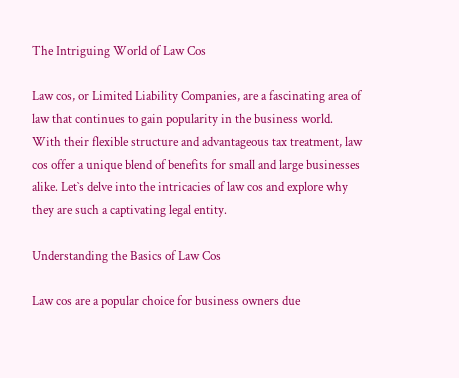The Intriguing World of Law Cos

Law cos, or Limited Liability Companies, are a fascinating area of law that continues to gain popularity in the business world. With their flexible structure and advantageous tax treatment, law cos offer a unique blend of benefits for small and large businesses alike. Let`s delve into the intricacies of law cos and explore why they are such a captivating legal entity.

Understanding the Basics of Law Cos

Law cos are a popular choice for business owners due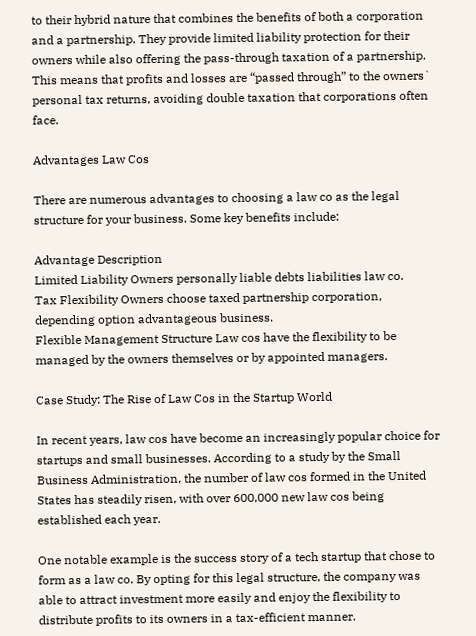to their hybrid nature that combines the benefits of both a corporation and a partnership. They provide limited liability protection for their owners while also offering the pass-through taxation of a partnership. This means that profits and losses are “passed through” to the owners` personal tax returns, avoiding double taxation that corporations often face.

Advantages Law Cos

There are numerous advantages to choosing a law co as the legal structure for your business. Some key benefits include:

Advantage Description
Limited Liability Owners personally liable debts liabilities law co.
Tax Flexibility Owners choose taxed partnership corporation, depending option advantageous business.
Flexible Management Structure Law cos have the flexibility to be managed by the owners themselves or by appointed managers.

Case Study: The Rise of Law Cos in the Startup World

In recent years, law cos have become an increasingly popular choice for startups and small businesses. According to a study by the Small Business Administration, the number of law cos formed in the United States has steadily risen, with over 600,000 new law cos being established each year.

One notable example is the success story of a tech startup that chose to form as a law co. By opting for this legal structure, the company was able to attract investment more easily and enjoy the flexibility to distribute profits to its owners in a tax-efficient manner.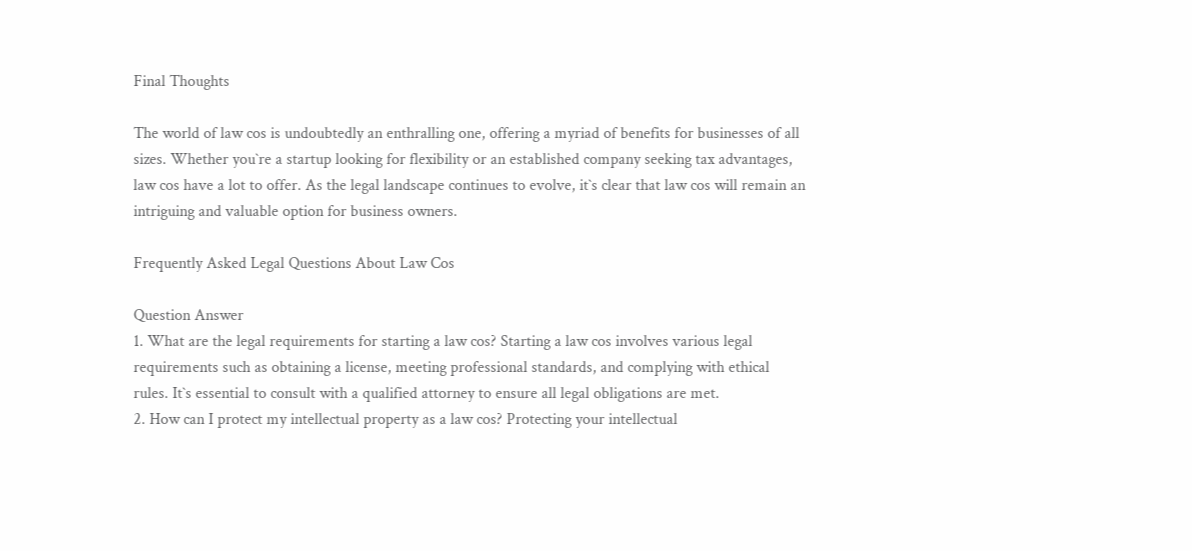Final Thoughts

The world of law cos is undoubtedly an enthralling one, offering a myriad of benefits for businesses of all sizes. Whether you`re a startup looking for flexibility or an established company seeking tax advantages, law cos have a lot to offer. As the legal landscape continues to evolve, it`s clear that law cos will remain an intriguing and valuable option for business owners.

Frequently Asked Legal Questions About Law Cos

Question Answer
1. What are the legal requirements for starting a law cos? Starting a law cos involves various legal requirements such as obtaining a license, meeting professional standards, and complying with ethical rules. It`s essential to consult with a qualified attorney to ensure all legal obligations are met.
2. How can I protect my intellectual property as a law cos? Protecting your intellectual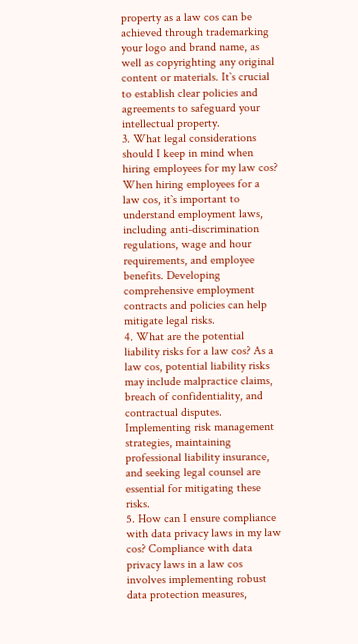property as a law cos can be achieved through trademarking your logo and brand name, as well as copyrighting any original content or materials. It`s crucial to establish clear policies and agreements to safeguard your intellectual property.
3. What legal considerations should I keep in mind when hiring employees for my law cos? When hiring employees for a law cos, it`s important to understand employment laws, including anti-discrimination regulations, wage and hour requirements, and employee benefits. Developing comprehensive employment contracts and policies can help mitigate legal risks.
4. What are the potential liability risks for a law cos? As a law cos, potential liability risks may include malpractice claims, breach of confidentiality, and contractual disputes. Implementing risk management strategies, maintaining professional liability insurance, and seeking legal counsel are essential for mitigating these risks.
5. How can I ensure compliance with data privacy laws in my law cos? Compliance with data privacy laws in a law cos involves implementing robust data protection measures,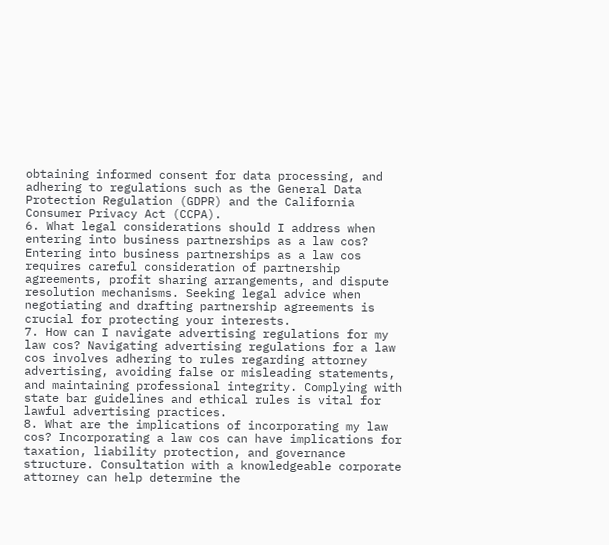obtaining informed consent for data processing, and adhering to regulations such as the General Data Protection Regulation (GDPR) and the California Consumer Privacy Act (CCPA).
6. What legal considerations should I address when entering into business partnerships as a law cos? Entering into business partnerships as a law cos requires careful consideration of partnership agreements, profit sharing arrangements, and dispute resolution mechanisms. Seeking legal advice when negotiating and drafting partnership agreements is crucial for protecting your interests.
7. How can I navigate advertising regulations for my law cos? Navigating advertising regulations for a law cos involves adhering to rules regarding attorney advertising, avoiding false or misleading statements, and maintaining professional integrity. Complying with state bar guidelines and ethical rules is vital for lawful advertising practices.
8. What are the implications of incorporating my law cos? Incorporating a law cos can have implications for taxation, liability protection, and governance structure. Consultation with a knowledgeable corporate attorney can help determine the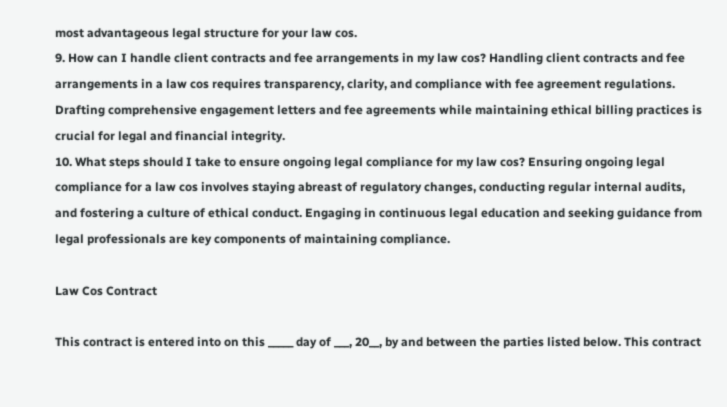most advantageous legal structure for your law cos.
9. How can I handle client contracts and fee arrangements in my law cos? Handling client contracts and fee arrangements in a law cos requires transparency, clarity, and compliance with fee agreement regulations. Drafting comprehensive engagement letters and fee agreements while maintaining ethical billing practices is crucial for legal and financial integrity.
10. What steps should I take to ensure ongoing legal compliance for my law cos? Ensuring ongoing legal compliance for a law cos involves staying abreast of regulatory changes, conducting regular internal audits, and fostering a culture of ethical conduct. Engaging in continuous legal education and seeking guidance from legal professionals are key components of maintaining compliance.

Law Cos Contract

This contract is entered into on this _____ day of ___, 20__, by and between the parties listed below. This contract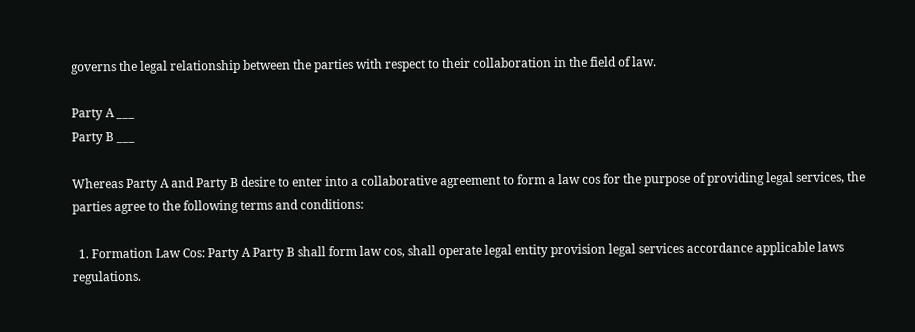governs the legal relationship between the parties with respect to their collaboration in the field of law.

Party A ___
Party B ___

Whereas Party A and Party B desire to enter into a collaborative agreement to form a law cos for the purpose of providing legal services, the parties agree to the following terms and conditions:

  1. Formation Law Cos: Party A Party B shall form law cos, shall operate legal entity provision legal services accordance applicable laws regulations.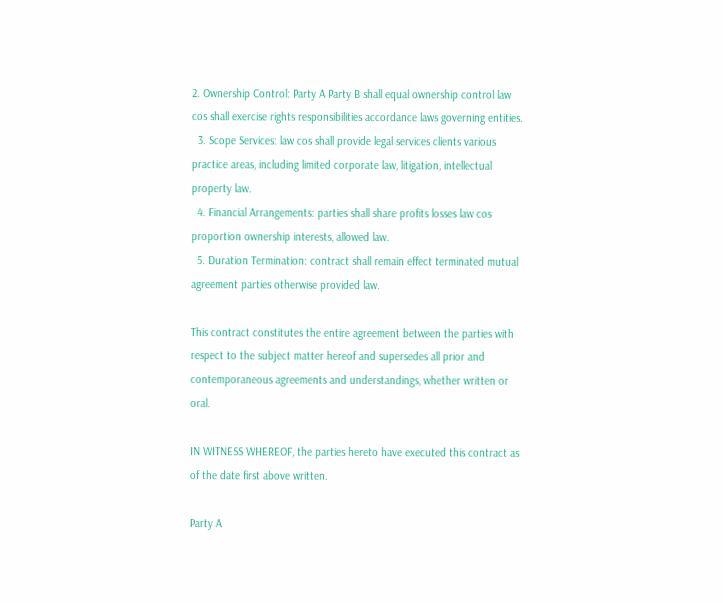2. Ownership Control: Party A Party B shall equal ownership control law cos shall exercise rights responsibilities accordance laws governing entities.
  3. Scope Services: law cos shall provide legal services clients various practice areas, including limited corporate law, litigation, intellectual property law.
  4. Financial Arrangements: parties shall share profits losses law cos proportion ownership interests, allowed law.
  5. Duration Termination: contract shall remain effect terminated mutual agreement parties otherwise provided law.

This contract constitutes the entire agreement between the parties with respect to the subject matter hereof and supersedes all prior and contemporaneous agreements and understandings, whether written or oral.

IN WITNESS WHEREOF, the parties hereto have executed this contract as of the date first above written.

Party A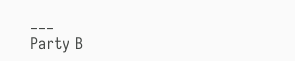___
Party B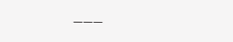___